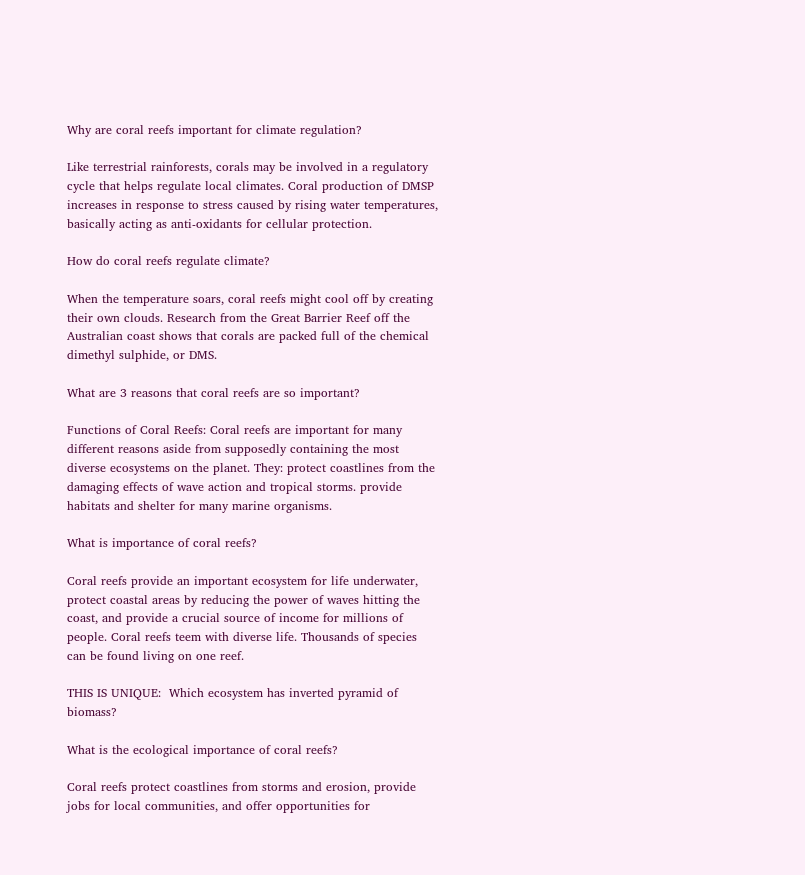Why are coral reefs important for climate regulation?

Like terrestrial rainforests, corals may be involved in a regulatory cycle that helps regulate local climates. Coral production of DMSP increases in response to stress caused by rising water temperatures, basically acting as anti-oxidants for cellular protection.

How do coral reefs regulate climate?

When the temperature soars, coral reefs might cool off by creating their own clouds. Research from the Great Barrier Reef off the Australian coast shows that corals are packed full of the chemical dimethyl sulphide, or DMS.

What are 3 reasons that coral reefs are so important?

Functions of Coral Reefs: Coral reefs are important for many different reasons aside from supposedly containing the most diverse ecosystems on the planet. They: protect coastlines from the damaging effects of wave action and tropical storms. provide habitats and shelter for many marine organisms.

What is importance of coral reefs?

Coral reefs provide an important ecosystem for life underwater, protect coastal areas by reducing the power of waves hitting the coast, and provide a crucial source of income for millions of people. Coral reefs teem with diverse life. Thousands of species can be found living on one reef.

THIS IS UNIQUE:  Which ecosystem has inverted pyramid of biomass?

What is the ecological importance of coral reefs?

Coral reefs protect coastlines from storms and erosion, provide jobs for local communities, and offer opportunities for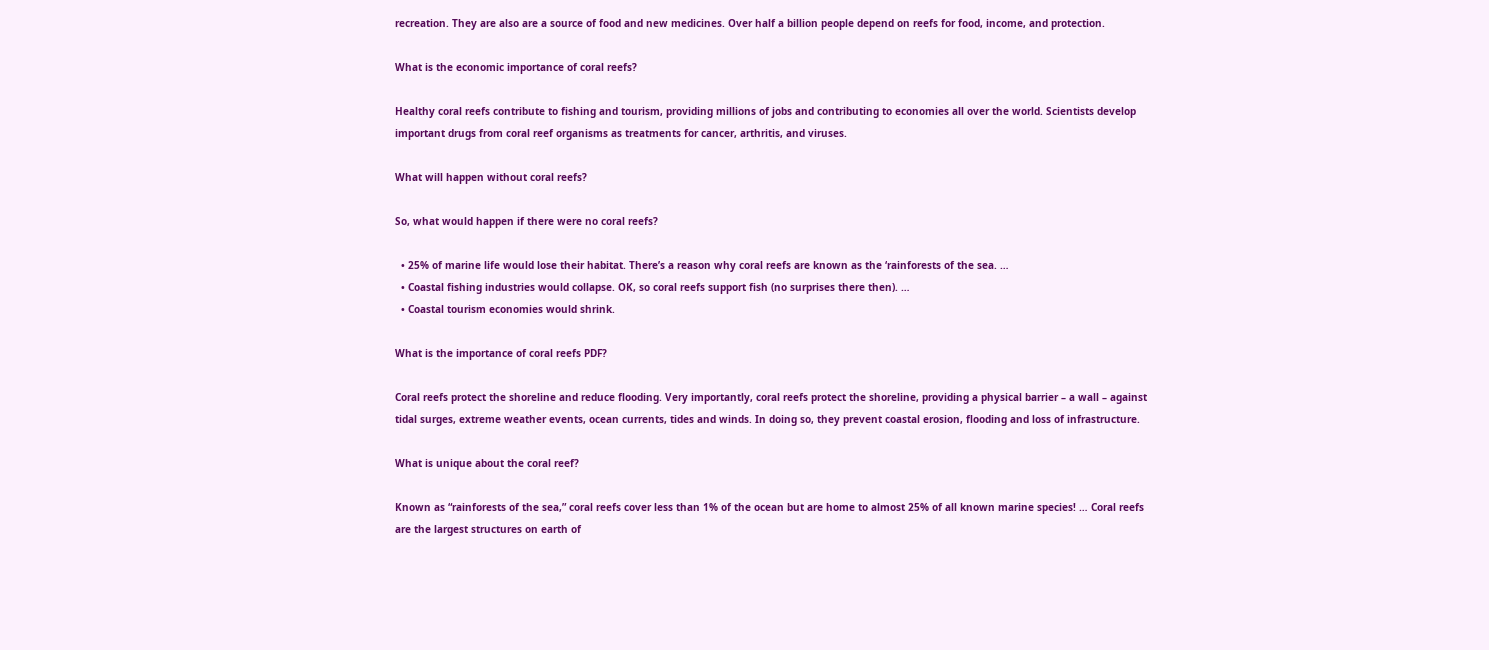recreation. They are also are a source of food and new medicines. Over half a billion people depend on reefs for food, income, and protection.

What is the economic importance of coral reefs?

Healthy coral reefs contribute to fishing and tourism, providing millions of jobs and contributing to economies all over the world. Scientists develop important drugs from coral reef organisms as treatments for cancer, arthritis, and viruses.

What will happen without coral reefs?

So, what would happen if there were no coral reefs?

  • 25% of marine life would lose their habitat. There’s a reason why coral reefs are known as the ‘rainforests of the sea. …
  • Coastal fishing industries would collapse. OK, so coral reefs support fish (no surprises there then). …
  • Coastal tourism economies would shrink.

What is the importance of coral reefs PDF?

Coral reefs protect the shoreline and reduce flooding. Very importantly, coral reefs protect the shoreline, providing a physical barrier – a wall – against tidal surges, extreme weather events, ocean currents, tides and winds. In doing so, they prevent coastal erosion, flooding and loss of infrastructure.

What is unique about the coral reef?

Known as “rainforests of the sea,” coral reefs cover less than 1% of the ocean but are home to almost 25% of all known marine species! … Coral reefs are the largest structures on earth of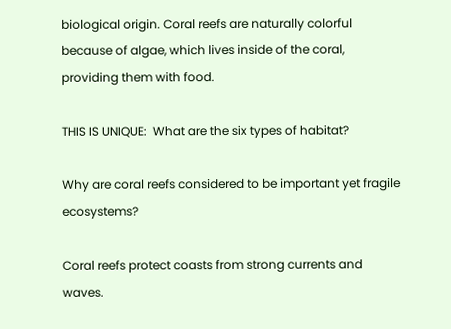biological origin. Coral reefs are naturally colorful because of algae, which lives inside of the coral, providing them with food.

THIS IS UNIQUE:  What are the six types of habitat?

Why are coral reefs considered to be important yet fragile ecosystems?

Coral reefs protect coasts from strong currents and waves.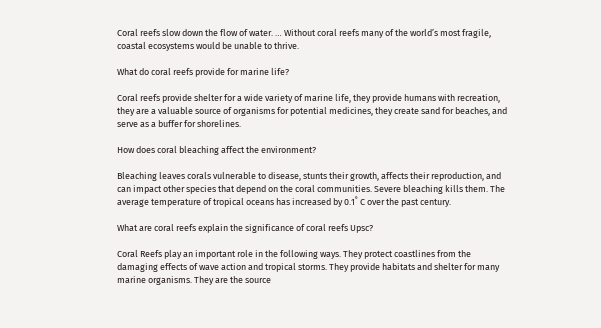Coral reefs slow down the flow of water. … Without coral reefs many of the world’s most fragile, coastal ecosystems would be unable to thrive.

What do coral reefs provide for marine life?

Coral reefs provide shelter for a wide variety of marine life, they provide humans with recreation, they are a valuable source of organisms for potential medicines, they create sand for beaches, and serve as a buffer for shorelines.

How does coral bleaching affect the environment?

Bleaching leaves corals vulnerable to disease, stunts their growth, affects their reproduction, and can impact other species that depend on the coral communities. Severe bleaching kills them. The average temperature of tropical oceans has increased by 0.1˚ C over the past century.

What are coral reefs explain the significance of coral reefs Upsc?

Coral Reefs play an important role in the following ways. They protect coastlines from the damaging effects of wave action and tropical storms. They provide habitats and shelter for many marine organisms. They are the source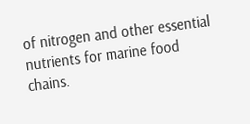of nitrogen and other essential nutrients for marine food chains.